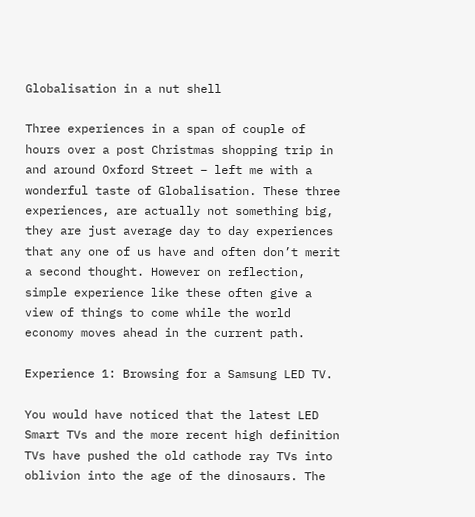Globalisation in a nut shell

Three experiences in a span of couple of hours over a post Christmas shopping trip in and around Oxford Street – left me with a wonderful taste of Globalisation. These three experiences, are actually not something big, they are just average day to day experiences that any one of us have and often don’t merit a second thought. However on reflection, simple experience like these often give a view of things to come while the world economy moves ahead in the current path.

Experience 1: Browsing for a Samsung LED TV.

You would have noticed that the latest LED Smart TVs and the more recent high definition TVs have pushed the old cathode ray TVs into oblivion into the age of the dinosaurs. The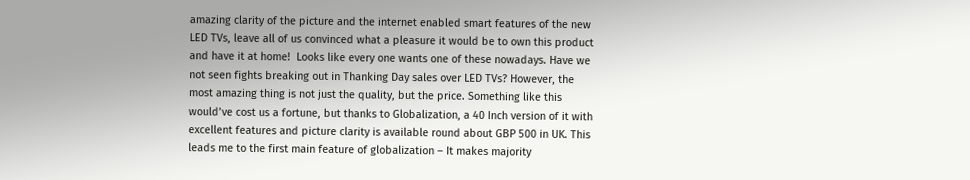amazing clarity of the picture and the internet enabled smart features of the new LED TVs, leave all of us convinced what a pleasure it would be to own this product and have it at home!  Looks like every one wants one of these nowadays. Have we not seen fights breaking out in Thanking Day sales over LED TVs? However, the most amazing thing is not just the quality, but the price. Something like this would’ve cost us a fortune, but thanks to Globalization, a 40 Inch version of it with excellent features and picture clarity is available round about GBP 500 in UK. This leads me to the first main feature of globalization – It makes majority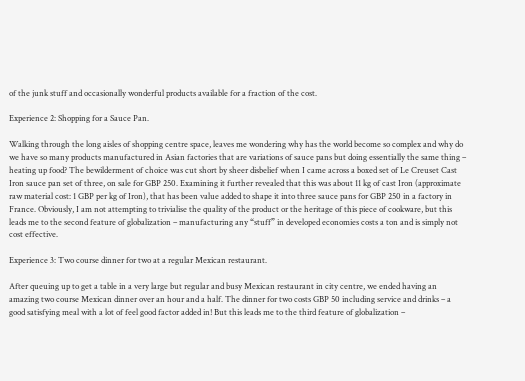of the junk stuff and occasionally wonderful products available for a fraction of the cost.

Experience 2: Shopping for a Sauce Pan.

Walking through the long aisles of shopping centre space, leaves me wondering why has the world become so complex and why do we have so many products manufactured in Asian factories that are variations of sauce pans but doing essentially the same thing – heating up food? The bewilderment of choice was cut short by sheer disbelief when I came across a boxed set of Le Creuset Cast Iron sauce pan set of three, on sale for GBP 250. Examining it further revealed that this was about 11 kg of cast Iron (approximate raw material cost: 1 GBP per kg of Iron), that has been value added to shape it into three sauce pans for GBP 250 in a factory in France. Obviously, I am not attempting to trivialise the quality of the product or the heritage of this piece of cookware, but this leads me to the second feature of globalization – manufacturing any “stuff” in developed economies costs a ton and is simply not cost effective.

Experience 3: Two course dinner for two at a regular Mexican restaurant.

After queuing up to get a table in a very large but regular and busy Mexican restaurant in city centre, we ended having an amazing two course Mexican dinner over an hour and a half. The dinner for two costs GBP 50 including service and drinks – a good satisfying meal with a lot of feel good factor added in! But this leads me to the third feature of globalization –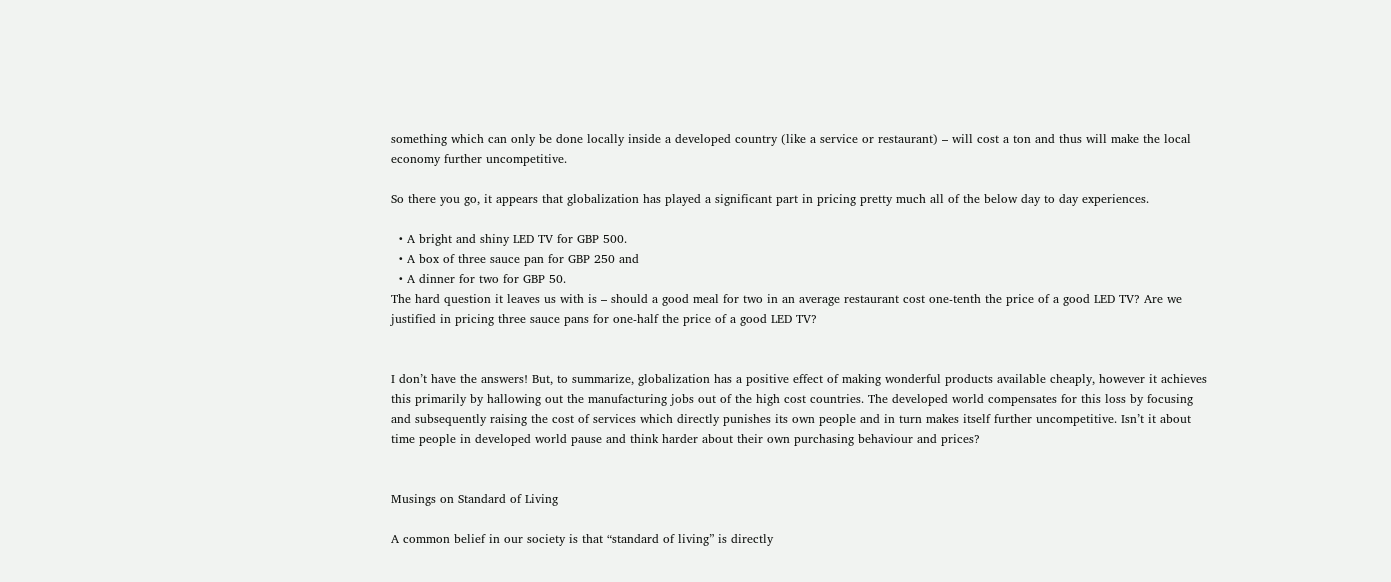something which can only be done locally inside a developed country (like a service or restaurant) – will cost a ton and thus will make the local economy further uncompetitive.

So there you go, it appears that globalization has played a significant part in pricing pretty much all of the below day to day experiences.

  • A bright and shiny LED TV for GBP 500.
  • A box of three sauce pan for GBP 250 and
  • A dinner for two for GBP 50.
The hard question it leaves us with is – should a good meal for two in an average restaurant cost one-tenth the price of a good LED TV? Are we justified in pricing three sauce pans for one-half the price of a good LED TV?


I don’t have the answers! But, to summarize, globalization has a positive effect of making wonderful products available cheaply, however it achieves this primarily by hallowing out the manufacturing jobs out of the high cost countries. The developed world compensates for this loss by focusing and subsequently raising the cost of services which directly punishes its own people and in turn makes itself further uncompetitive. Isn’t it about time people in developed world pause and think harder about their own purchasing behaviour and prices?


Musings on Standard of Living

A common belief in our society is that “standard of living” is directly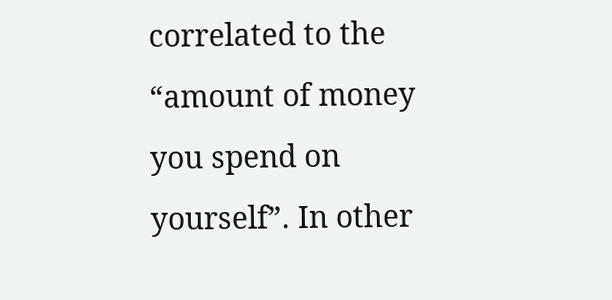correlated to the “amount of money you spend on yourself”. In other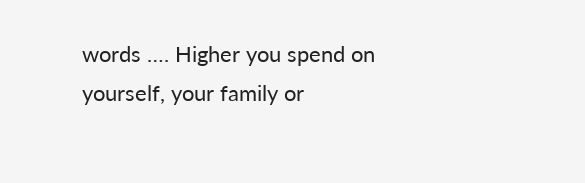words …. Higher you spend on yourself, your family or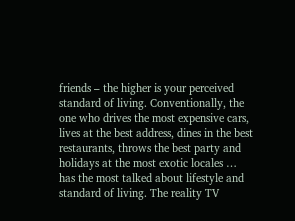friends – the higher is your perceived standard of living. Conventionally, the one who drives the most expensive cars, lives at the best address, dines in the best restaurants, throws the best party and holidays at the most exotic locales … has the most talked about lifestyle and standard of living. The reality TV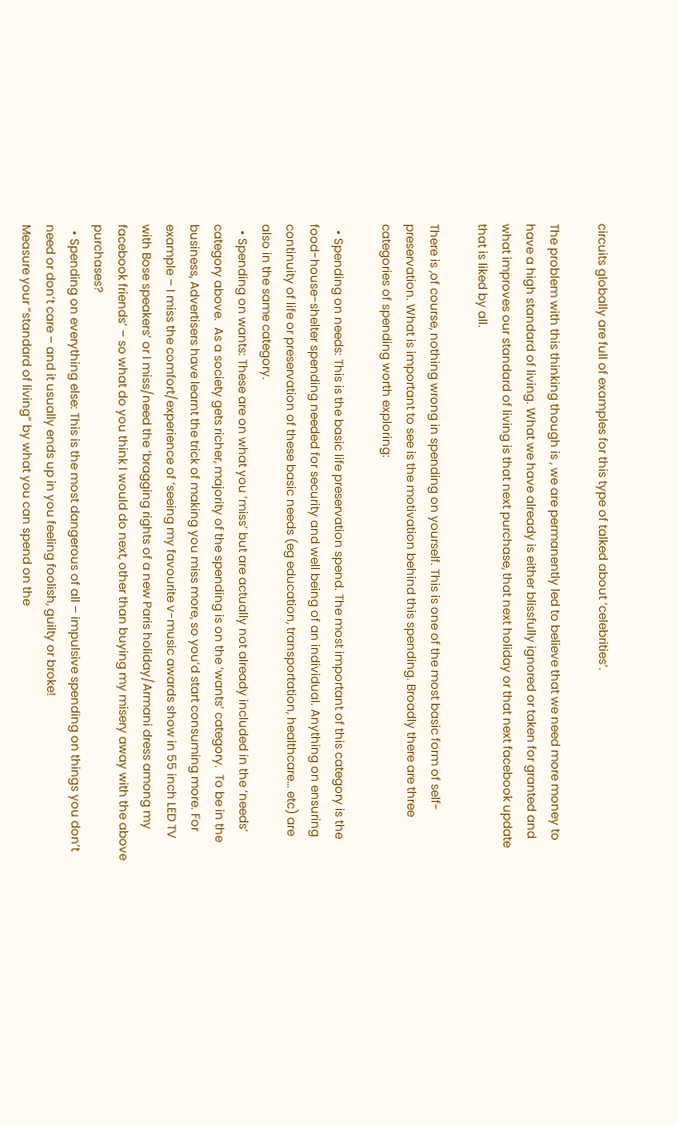circuits globally are full of examples for this type of talked about ‘celebrities’.

The problem with this thinking though is , we are permanently led to believe that we need more money to have a high standard of living. What we have already is either blissfully ignored or taken for granted and what improves our standard of living is that next purchase, that next holiday or that next facebook update that is liked by all.

There is ,of course, nothing wrong in spending on yourself. This is one of the most basic form of self-preservation. What is important to see is the motivation behind this spending. Broadly there are three categories of spending worth exploring:

  • Spending on needs: This is the basic life preservation spend. The most important of this category is the food-house-shelter spending needed for security and well being of an individual. Anything on ensuring continuity of life or preservation of these basic needs (eg education, transportation, healthcare… etc) are also in the same category.
  • Spending on wants: These are on what you ‘miss’ but are actually not already included in the ‘needs’ category above.  As a society gets richer, majority of the spending is on the ‘wants’ category.  To be in the business, Advertisers have learnt the trick of making you miss more, so you’d start consuming more. For example – I miss the comfort/experience of ‘seeing my favourite v-music awards show in 55 inch LED TV with Bose speakers’ or I miss/need the ‘bragging rights of a new Paris holiday/Armani dress among my facebook friends’ – so what do you think I would do next, other than buying my misery away with the above purchases?
  • Spending on everything else: This is the most dangerous of all – impulsive spending on things you don’t need or don’t care – and it usually ends up in you feeling foolish, guilty or broke!
Measure your “standard of living” by what you can spend on the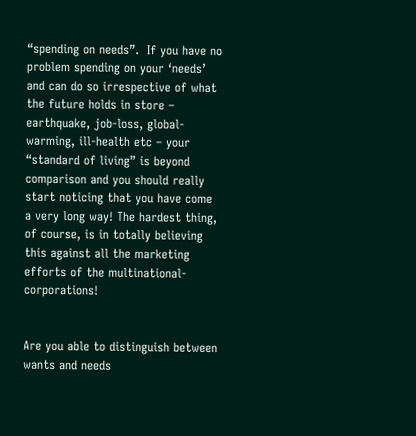“spending on needs”.  If you have no problem spending on your ‘needs’ and can do so irrespective of what the future holds in store – earthquake, job-loss, global-warming, ill-health etc – your “standard of living” is beyond comparison and you should really start noticing that you have come a very long way! The hardest thing, of course, is in totally believing this against all the marketing efforts of the multinational-corporations!


Are you able to distinguish between wants and needs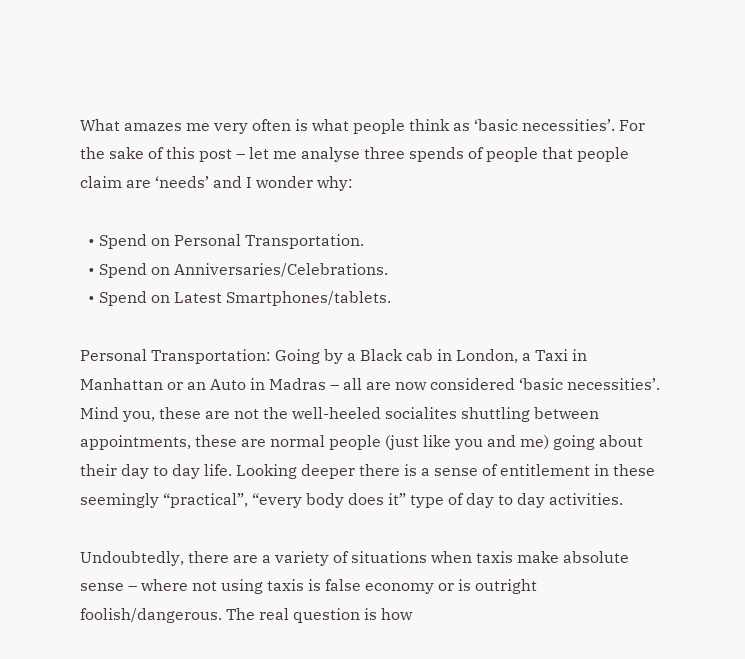What amazes me very often is what people think as ‘basic necessities’. For the sake of this post – let me analyse three spends of people that people claim are ‘needs’ and I wonder why:

  • Spend on Personal Transportation.
  • Spend on Anniversaries/Celebrations.
  • Spend on Latest Smartphones/tablets.

Personal Transportation: Going by a Black cab in London, a Taxi in Manhattan or an Auto in Madras – all are now considered ‘basic necessities’. Mind you, these are not the well-heeled socialites shuttling between appointments, these are normal people (just like you and me) going about their day to day life. Looking deeper there is a sense of entitlement in these seemingly “practical”, “every body does it” type of day to day activities.

Undoubtedly, there are a variety of situations when taxis make absolute sense – where not using taxis is false economy or is outright foolish/dangerous. The real question is how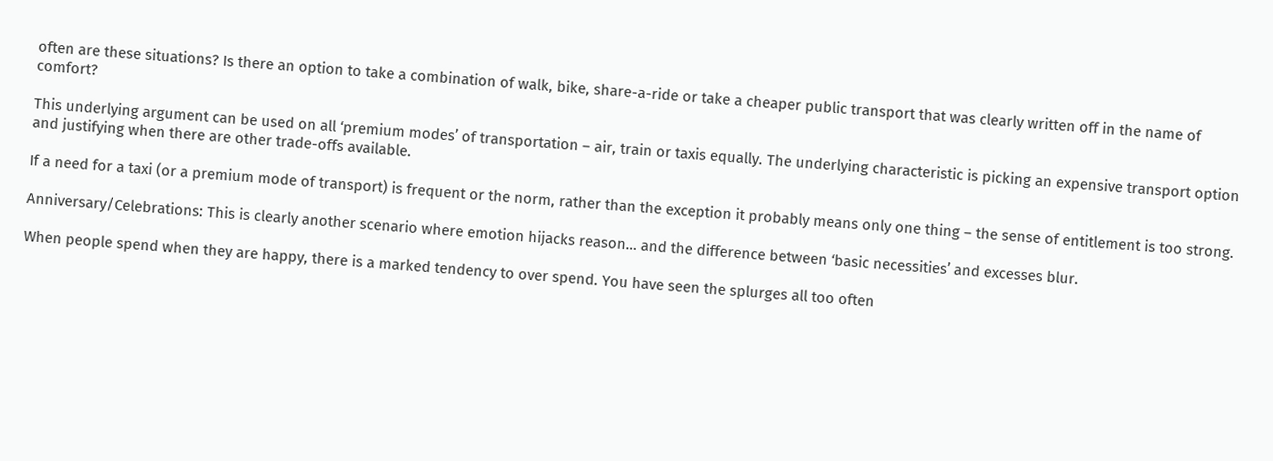often are these situations? Is there an option to take a combination of walk, bike, share-a-ride or take a cheaper public transport that was clearly written off in the name of comfort?

This underlying argument can be used on all ‘premium modes’ of transportation – air, train or taxis equally. The underlying characteristic is picking an expensive transport option and justifying when there are other trade-offs available.

If a need for a taxi (or a premium mode of transport) is frequent or the norm, rather than the exception it probably means only one thing – the sense of entitlement is too strong.

Anniversary/Celebrations: This is clearly another scenario where emotion hijacks reason… and the difference between ‘basic necessities’ and excesses blur.

When people spend when they are happy, there is a marked tendency to over spend. You have seen the splurges all too often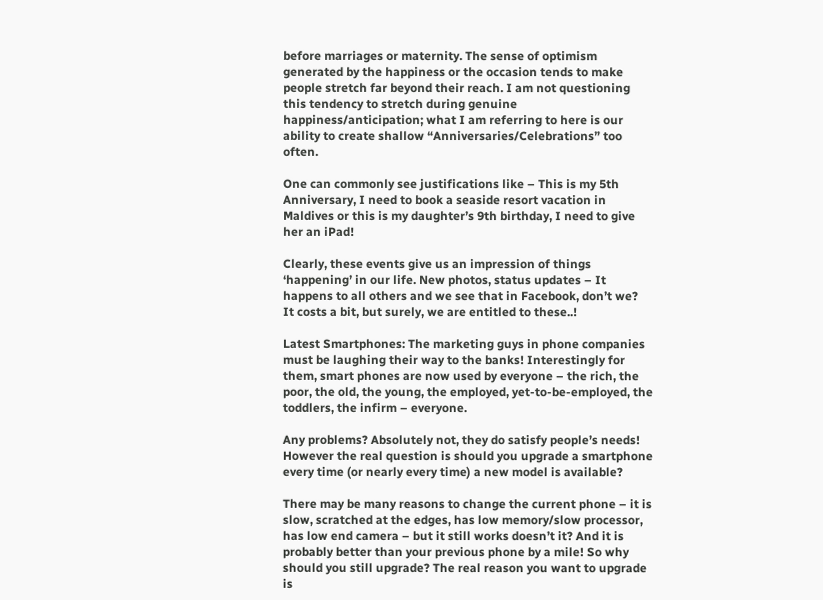before marriages or maternity. The sense of optimism generated by the happiness or the occasion tends to make people stretch far beyond their reach. I am not questioning this tendency to stretch during genuine happiness/anticipation; what I am referring to here is our ability to create shallow “Anniversaries/Celebrations” too often.

One can commonly see justifications like – This is my 5th Anniversary, I need to book a seaside resort vacation in Maldives or this is my daughter’s 9th birthday, I need to give her an iPad!

Clearly, these events give us an impression of things ‘happening’ in our life. New photos, status updates – It happens to all others and we see that in Facebook, don’t we?  It costs a bit, but surely, we are entitled to these..!

Latest Smartphones: The marketing guys in phone companies must be laughing their way to the banks! Interestingly for them, smart phones are now used by everyone – the rich, the poor, the old, the young, the employed, yet-to-be-employed, the toddlers, the infirm – everyone.

Any problems? Absolutely not, they do satisfy people’s needs! However the real question is should you upgrade a smartphone every time (or nearly every time) a new model is available?

There may be many reasons to change the current phone – it is slow, scratched at the edges, has low memory/slow processor, has low end camera – but it still works doesn’t it? And it is probably better than your previous phone by a mile! So why should you still upgrade? The real reason you want to upgrade is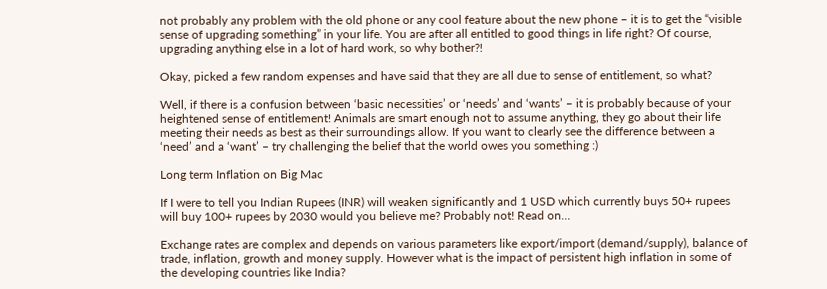not probably any problem with the old phone or any cool feature about the new phone – it is to get the “visible sense of upgrading something” in your life. You are after all entitled to good things in life right? Of course, upgrading anything else in a lot of hard work, so why bother?!

Okay, picked a few random expenses and have said that they are all due to sense of entitlement, so what?

Well, if there is a confusion between ‘basic necessities’ or ‘needs’ and ‘wants’ – it is probably because of your heightened sense of entitlement! Animals are smart enough not to assume anything, they go about their life meeting their needs as best as their surroundings allow. If you want to clearly see the difference between a ‘need’ and a ‘want’ – try challenging the belief that the world owes you something :)

Long term Inflation on Big Mac

If I were to tell you Indian Rupees (INR) will weaken significantly and 1 USD which currently buys 50+ rupees will buy 100+ rupees by 2030 would you believe me? Probably not! Read on…

Exchange rates are complex and depends on various parameters like export/import (demand/supply), balance of trade, inflation, growth and money supply. However what is the impact of persistent high inflation in some of the developing countries like India?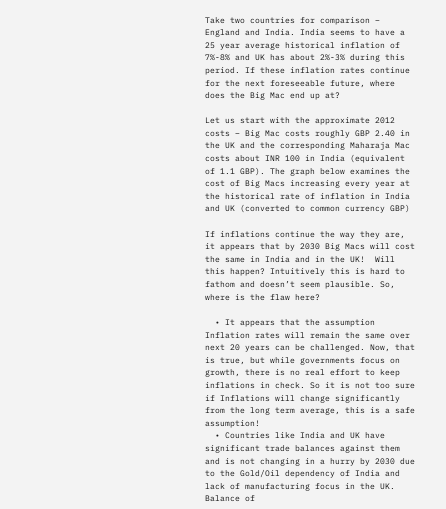Take two countries for comparison – England and India. India seems to have a 25 year average historical inflation of 7%-8% and UK has about 2%-3% during this period. If these inflation rates continue for the next foreseeable future, where does the Big Mac end up at?

Let us start with the approximate 2012 costs – Big Mac costs roughly GBP 2.40 in the UK and the corresponding Maharaja Mac costs about INR 100 in India (equivalent of 1.1 GBP). The graph below examines the cost of Big Macs increasing every year at the historical rate of inflation in India and UK (converted to common currency GBP)

If inflations continue the way they are, it appears that by 2030 Big Macs will cost the same in India and in the UK!  Will this happen? Intuitively this is hard to fathom and doesn’t seem plausible. So, where is the flaw here?

  • It appears that the assumption Inflation rates will remain the same over next 20 years can be challenged. Now, that is true, but while governments focus on growth, there is no real effort to keep inflations in check. So it is not too sure if Inflations will change significantly from the long term average, this is a safe assumption!
  • Countries like India and UK have significant trade balances against them and is not changing in a hurry by 2030 due to the Gold/Oil dependency of India and lack of manufacturing focus in the UK. Balance of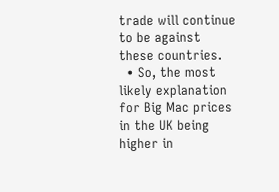trade will continue to be against these countries.
  • So, the most likely explanation for Big Mac prices in the UK being higher in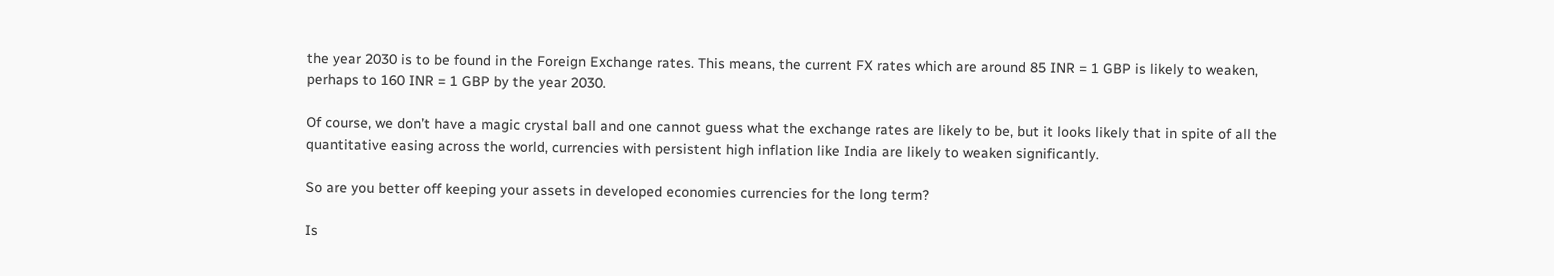the year 2030 is to be found in the Foreign Exchange rates. This means, the current FX rates which are around 85 INR = 1 GBP is likely to weaken, perhaps to 160 INR = 1 GBP by the year 2030.

Of course, we don’t have a magic crystal ball and one cannot guess what the exchange rates are likely to be, but it looks likely that in spite of all the quantitative easing across the world, currencies with persistent high inflation like India are likely to weaken significantly.

So are you better off keeping your assets in developed economies currencies for the long term?

Is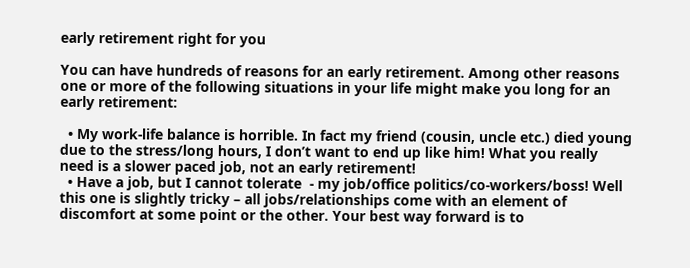early retirement right for you

You can have hundreds of reasons for an early retirement. Among other reasons one or more of the following situations in your life might make you long for an early retirement:

  • My work-life balance is horrible. In fact my friend (cousin, uncle etc.) died young due to the stress/long hours, I don’t want to end up like him! What you really need is a slower paced job, not an early retirement!
  • Have a job, but I cannot tolerate  - my job/office politics/co-workers/boss! Well this one is slightly tricky – all jobs/relationships come with an element of discomfort at some point or the other. Your best way forward is to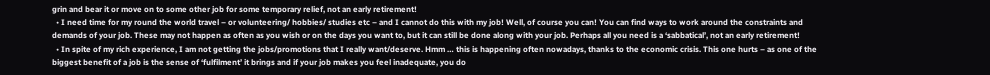grin and bear it or move on to some other job for some temporary relief, not an early retirement!
  • I need time for my round the world travel – or volunteering/ hobbies/ studies etc – and I cannot do this with my job! Well, of course you can! You can find ways to work around the constraints and demands of your job. These may not happen as often as you wish or on the days you want to, but it can still be done along with your job. Perhaps all you need is a ‘sabbatical’, not an early retirement!
  • In spite of my rich experience, I am not getting the jobs/promotions that I really want/deserve. Hmm … this is happening often nowadays, thanks to the economic crisis. This one hurts – as one of the biggest benefit of a job is the sense of ‘fulfilment’ it brings and if your job makes you feel inadequate, you do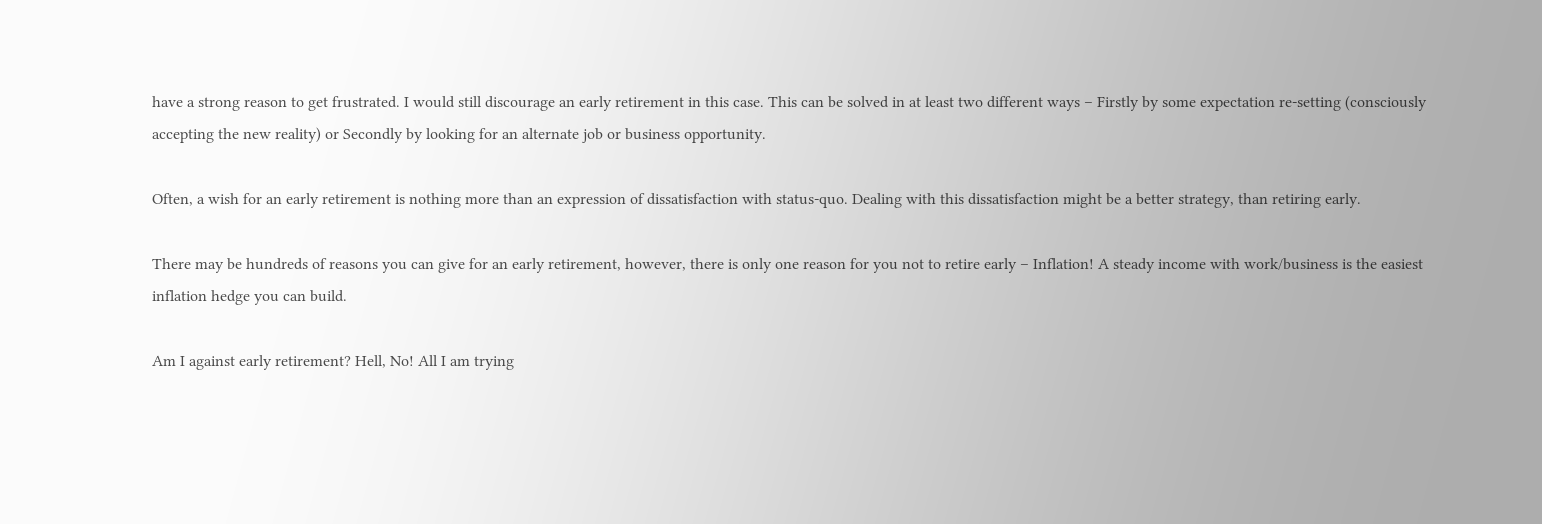have a strong reason to get frustrated. I would still discourage an early retirement in this case. This can be solved in at least two different ways – Firstly by some expectation re-setting (consciously accepting the new reality) or Secondly by looking for an alternate job or business opportunity.

Often, a wish for an early retirement is nothing more than an expression of dissatisfaction with status-quo. Dealing with this dissatisfaction might be a better strategy, than retiring early.

There may be hundreds of reasons you can give for an early retirement, however, there is only one reason for you not to retire early – Inflation! A steady income with work/business is the easiest inflation hedge you can build.

Am I against early retirement? Hell, No! All I am trying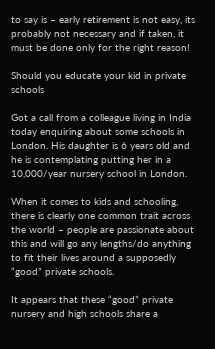to say is – early retirement is not easy, its probably not necessary and if taken, it must be done only for the right reason!

Should you educate your kid in private schools

Got a call from a colleague living in India today enquiring about some schools in London. His daughter is 6 years old and he is contemplating putting her in a 10,000/year nursery school in London.

When it comes to kids and schooling, there is clearly one common trait across the world – people are passionate about this and will go any lengths/do anything to fit their lives around a supposedly “good” private schools.

It appears that these “good” private nursery and high schools share a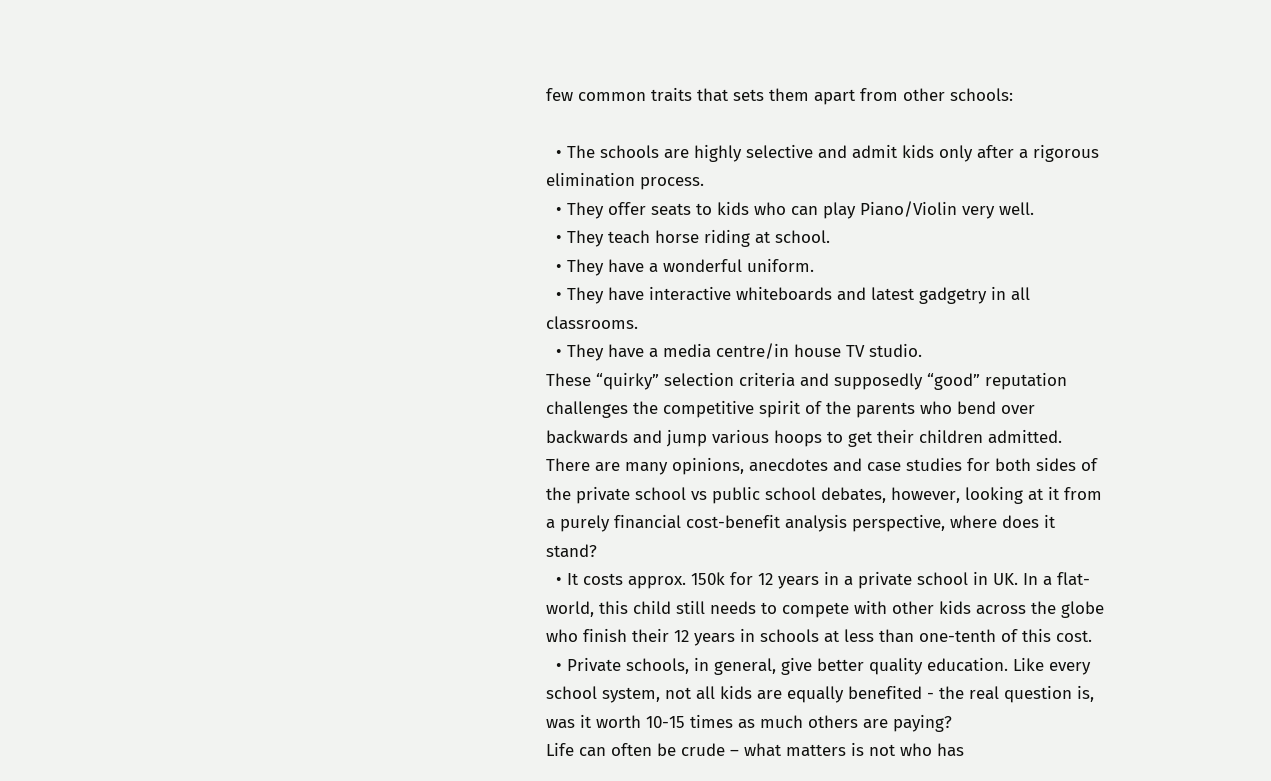few common traits that sets them apart from other schools:

  • The schools are highly selective and admit kids only after a rigorous elimination process.
  • They offer seats to kids who can play Piano/Violin very well.
  • They teach horse riding at school.
  • They have a wonderful uniform.
  • They have interactive whiteboards and latest gadgetry in all classrooms.
  • They have a media centre/in house TV studio.
These “quirky” selection criteria and supposedly “good” reputation challenges the competitive spirit of the parents who bend over backwards and jump various hoops to get their children admitted.
There are many opinions, anecdotes and case studies for both sides of the private school vs public school debates, however, looking at it from a purely financial cost-benefit analysis perspective, where does it stand?
  • It costs approx. 150k for 12 years in a private school in UK. In a flat-world, this child still needs to compete with other kids across the globe who finish their 12 years in schools at less than one-tenth of this cost.
  • Private schools, in general, give better quality education. Like every school system, not all kids are equally benefited - the real question is, was it worth 10-15 times as much others are paying?
Life can often be crude – what matters is not who has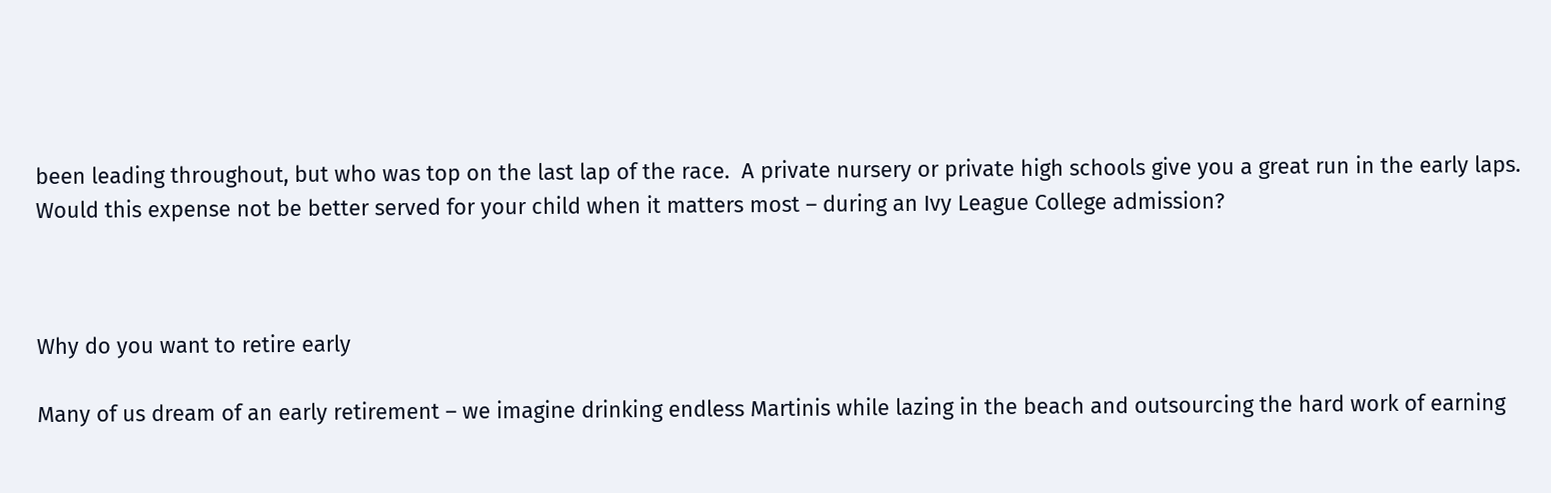been leading throughout, but who was top on the last lap of the race.  A private nursery or private high schools give you a great run in the early laps.  Would this expense not be better served for your child when it matters most – during an Ivy League College admission?



Why do you want to retire early

Many of us dream of an early retirement – we imagine drinking endless Martinis while lazing in the beach and outsourcing the hard work of earning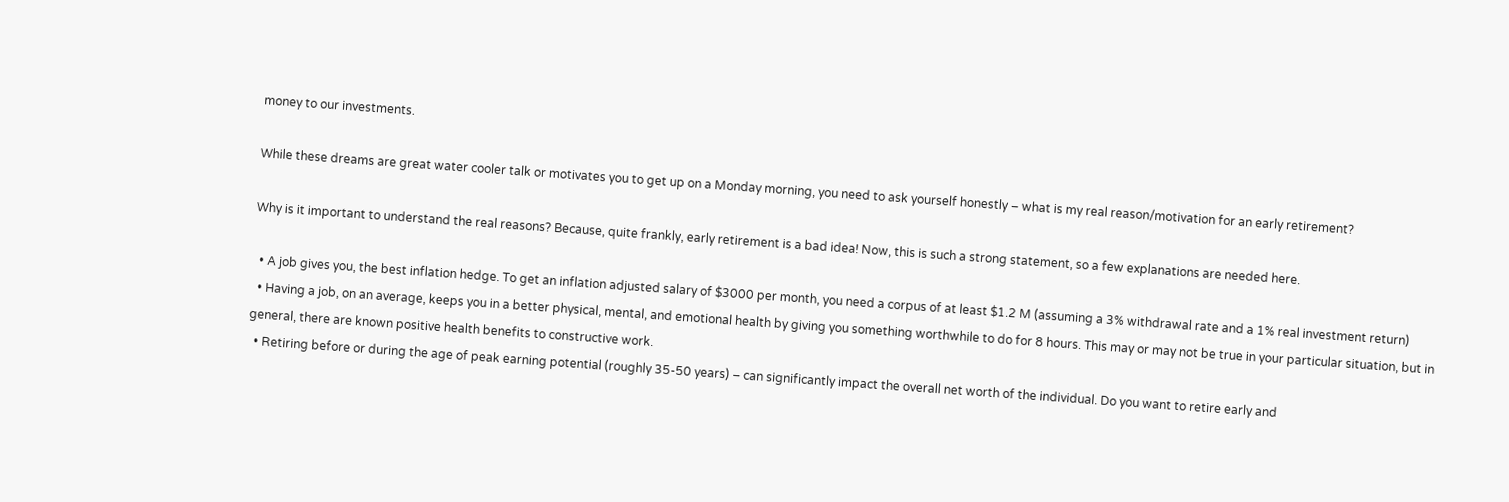money to our investments.

While these dreams are great water cooler talk or motivates you to get up on a Monday morning, you need to ask yourself honestly – what is my real reason/motivation for an early retirement?

Why is it important to understand the real reasons? Because, quite frankly, early retirement is a bad idea! Now, this is such a strong statement, so a few explanations are needed here.

  • A job gives you, the best inflation hedge. To get an inflation adjusted salary of $3000 per month, you need a corpus of at least $1.2 M (assuming a 3% withdrawal rate and a 1% real investment return)
  • Having a job, on an average, keeps you in a better physical, mental, and emotional health by giving you something worthwhile to do for 8 hours. This may or may not be true in your particular situation, but in general, there are known positive health benefits to constructive work.
  • Retiring before or during the age of peak earning potential (roughly 35-50 years) – can significantly impact the overall net worth of the individual. Do you want to retire early and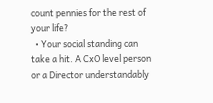count pennies for the rest of your life?
  • Your social standing can take a hit. A CxO level person or a Director understandably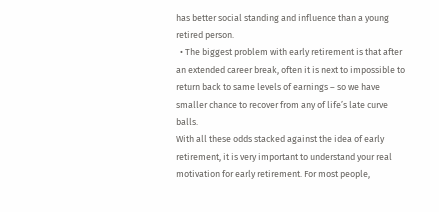has better social standing and influence than a young retired person.
  • The biggest problem with early retirement is that after an extended career break, often it is next to impossible to return back to same levels of earnings – so we have smaller chance to recover from any of life’s late curve balls.
With all these odds stacked against the idea of early retirement, it is very important to understand your real motivation for early retirement. For most people,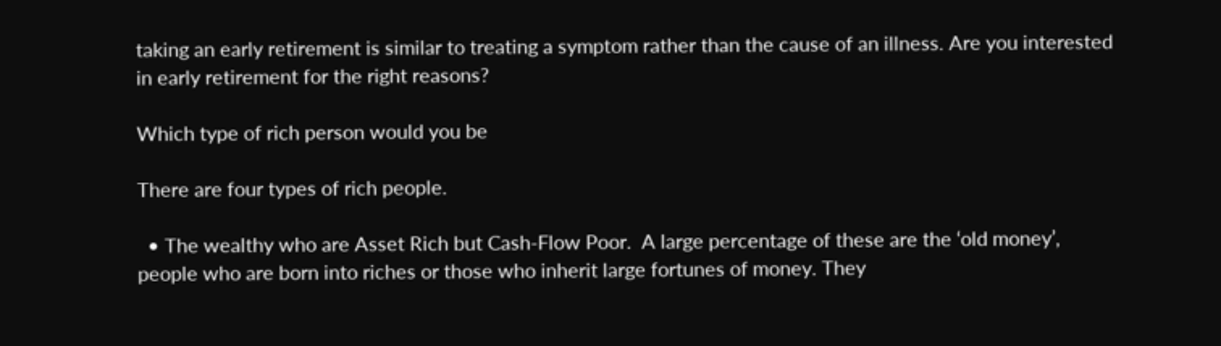taking an early retirement is similar to treating a symptom rather than the cause of an illness. Are you interested in early retirement for the right reasons?

Which type of rich person would you be

There are four types of rich people.

  • The wealthy who are Asset Rich but Cash-Flow Poor.  A large percentage of these are the ‘old money’, people who are born into riches or those who inherit large fortunes of money. They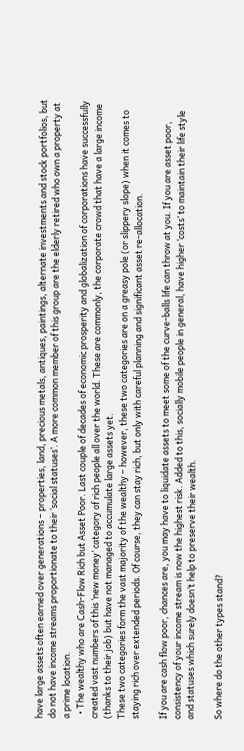have large assets often earned over generations – properties, land, precious metals, antiques, paintings, alternate investments and stock portfolios, but do not have income streams proportionate to their ‘social statuses’. A more common member of this group are the elderly retired who own a property at a prime location.
  • The wealthy who are Cash-Flow Rich but Asset Poor. Last couple of decades of economic prosperity and globalization of corporations have successfully created vast numbers of this ‘new money’ category of rich people all over the world. These are commonly, the corporate crowd that have a large income (thanks to their job) but have not managed to accumulate large assets yet.
These two categories form the vast majority of the wealthy – however, these two categories are on a greasy pole (or slippery slope) when it comes to staying rich over extended periods. Of course, they can stay rich, but only with careful planning and significant asset re-allocation.

If you are cash flow poor, chances are, you may have to liquidate assets to meet some of the curve-balls life can throw at you. If you are asset poor, consistency of your income stream is now the highest risk. Added to this, socially mobile people in general, have higher ‘costs’ to maintain their life style and statuses which surely doesn’t help to preserve their wealth.

So where do the other types stand?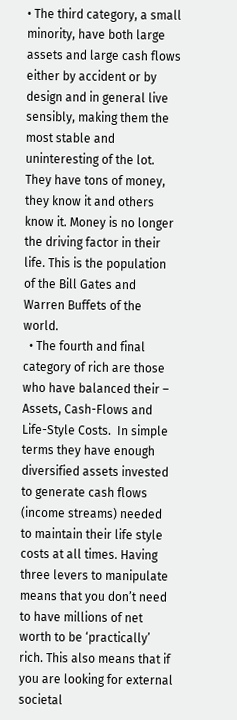• The third category, a small minority, have both large assets and large cash flows either by accident or by design and in general live sensibly, making them the most stable and uninteresting of the lot. They have tons of money, they know it and others know it. Money is no longer the driving factor in their life. This is the population of the Bill Gates and Warren Buffets of the world.
  • The fourth and final category of rich are those who have balanced their – Assets, Cash-Flows and Life-Style Costs.  In simple terms they have enough diversified assets invested to generate cash flows (income streams) needed to maintain their life style costs at all times. Having three levers to manipulate means that you don’t need to have millions of net worth to be ‘practically’ rich. This also means that if you are looking for external societal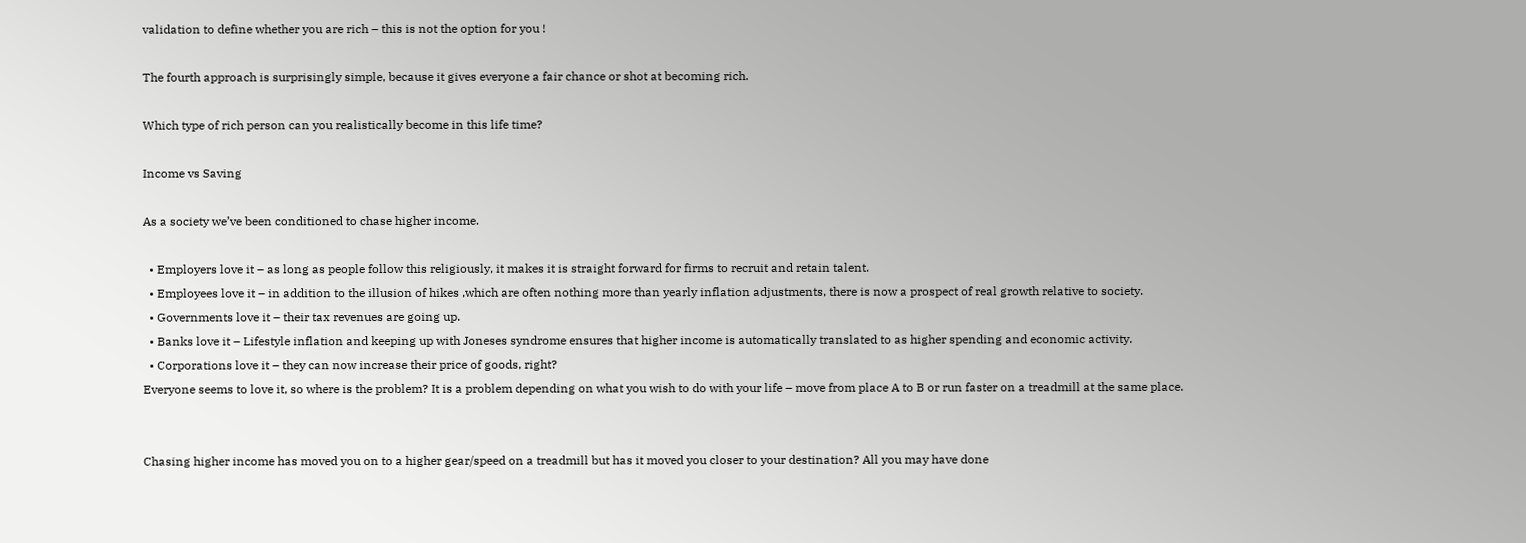validation to define whether you are rich – this is not the option for you !

The fourth approach is surprisingly simple, because it gives everyone a fair chance or shot at becoming rich.

Which type of rich person can you realistically become in this life time?

Income vs Saving

As a society we’ve been conditioned to chase higher income.

  • Employers love it – as long as people follow this religiously, it makes it is straight forward for firms to recruit and retain talent.
  • Employees love it – in addition to the illusion of hikes ,which are often nothing more than yearly inflation adjustments, there is now a prospect of real growth relative to society.
  • Governments love it – their tax revenues are going up.
  • Banks love it – Lifestyle inflation and keeping up with Joneses syndrome ensures that higher income is automatically translated to as higher spending and economic activity.
  • Corporations love it – they can now increase their price of goods, right?
Everyone seems to love it, so where is the problem? It is a problem depending on what you wish to do with your life – move from place A to B or run faster on a treadmill at the same place.


Chasing higher income has moved you on to a higher gear/speed on a treadmill but has it moved you closer to your destination? All you may have done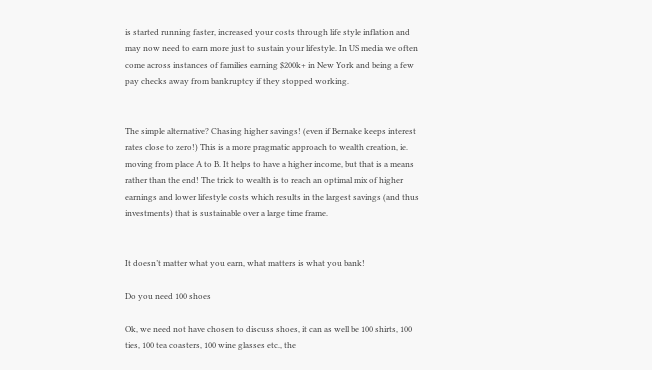is started running faster, increased your costs through life style inflation and may now need to earn more just to sustain your lifestyle. In US media we often come across instances of families earning $200k+ in New York and being a few pay checks away from bankruptcy if they stopped working.


The simple alternative? Chasing higher savings! (even if Bernake keeps interest rates close to zero!) This is a more pragmatic approach to wealth creation, ie. moving from place A to B. It helps to have a higher income, but that is a means rather than the end! The trick to wealth is to reach an optimal mix of higher earnings and lower lifestyle costs which results in the largest savings (and thus investments) that is sustainable over a large time frame.


It doesn’t matter what you earn, what matters is what you bank!

Do you need 100 shoes

Ok, we need not have chosen to discuss shoes, it can as well be 100 shirts, 100 ties, 100 tea coasters, 100 wine glasses etc., the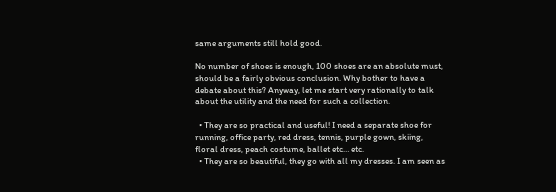same arguments still hold good.

No number of shoes is enough, 100 shoes are an absolute must, should be a fairly obvious conclusion. Why bother to have a debate about this? Anyway, let me start very rationally to talk about the utility and the need for such a collection.

  • They are so practical and useful! I need a separate shoe for running, office party, red dress, tennis, purple gown, skiing,  floral dress, peach costume, ballet etc… etc.
  • They are so beautiful, they go with all my dresses. I am seen as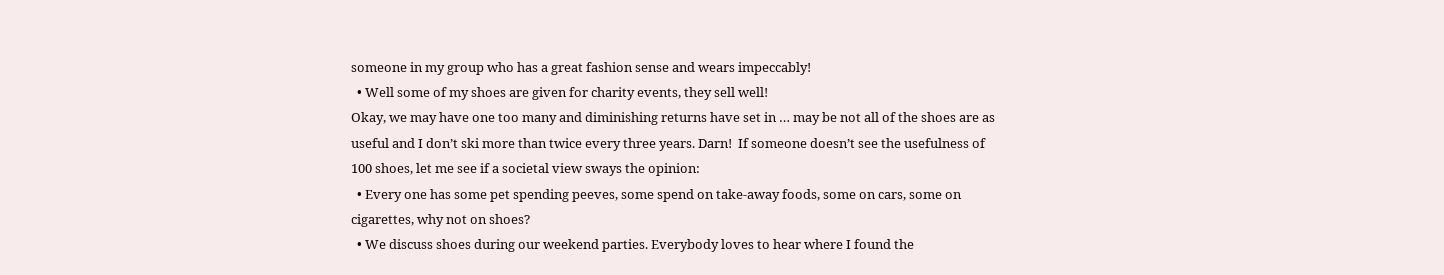someone in my group who has a great fashion sense and wears impeccably!
  • Well some of my shoes are given for charity events, they sell well!
Okay, we may have one too many and diminishing returns have set in … may be not all of the shoes are as useful and I don’t ski more than twice every three years. Darn!  If someone doesn’t see the usefulness of 100 shoes, let me see if a societal view sways the opinion:
  • Every one has some pet spending peeves, some spend on take-away foods, some on cars, some on cigarettes, why not on shoes?
  • We discuss shoes during our weekend parties. Everybody loves to hear where I found the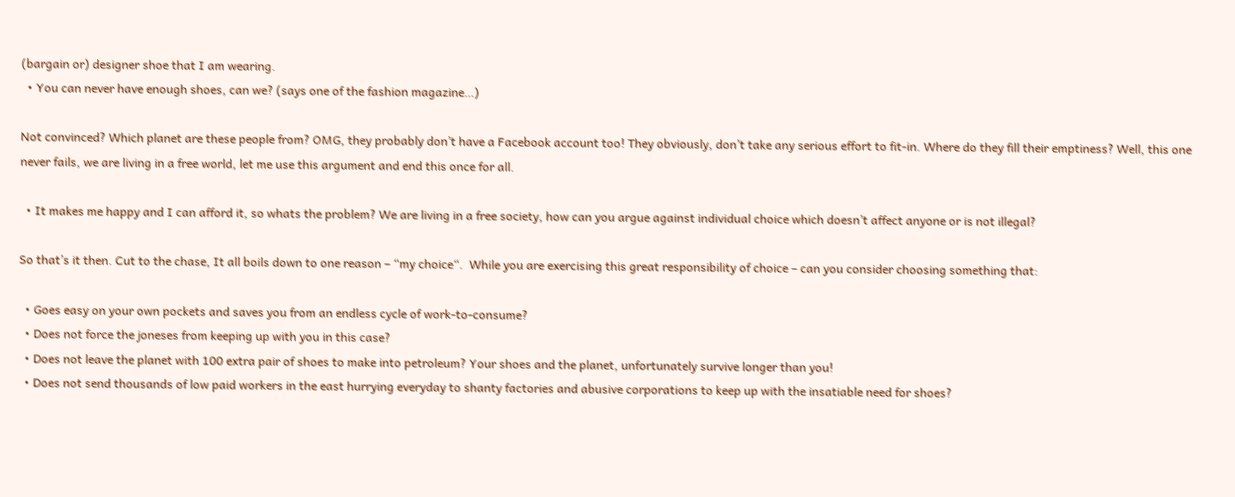(bargain or) designer shoe that I am wearing.
  • You can never have enough shoes, can we? (says one of the fashion magazine…)

Not convinced? Which planet are these people from? OMG, they probably don’t have a Facebook account too! They obviously, don’t take any serious effort to fit-in. Where do they fill their emptiness? Well, this one never fails, we are living in a free world, let me use this argument and end this once for all.

  • It makes me happy and I can afford it, so whats the problem? We are living in a free society, how can you argue against individual choice which doesn’t affect anyone or is not illegal?

So that’s it then. Cut to the chase, It all boils down to one reason – “my choice“.  While you are exercising this great responsibility of choice – can you consider choosing something that:

  • Goes easy on your own pockets and saves you from an endless cycle of work-to-consume?
  • Does not force the joneses from keeping up with you in this case?
  • Does not leave the planet with 100 extra pair of shoes to make into petroleum? Your shoes and the planet, unfortunately survive longer than you!
  • Does not send thousands of low paid workers in the east hurrying everyday to shanty factories and abusive corporations to keep up with the insatiable need for shoes?